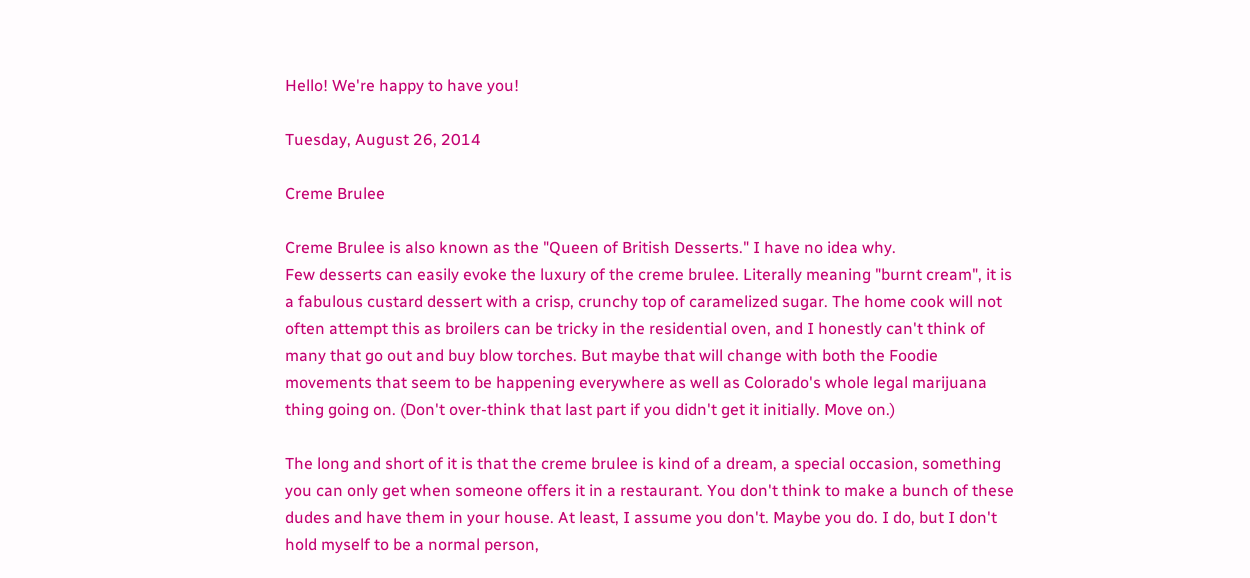Hello! We're happy to have you!

Tuesday, August 26, 2014

Creme Brulee

Creme Brulee is also known as the "Queen of British Desserts." I have no idea why.
Few desserts can easily evoke the luxury of the creme brulee. Literally meaning "burnt cream", it is a fabulous custard dessert with a crisp, crunchy top of caramelized sugar. The home cook will not often attempt this as broilers can be tricky in the residential oven, and I honestly can't think of many that go out and buy blow torches. But maybe that will change with both the Foodie movements that seem to be happening everywhere as well as Colorado's whole legal marijuana thing going on. (Don't over-think that last part if you didn't get it initially. Move on.)

The long and short of it is that the creme brulee is kind of a dream, a special occasion, something you can only get when someone offers it in a restaurant. You don't think to make a bunch of these dudes and have them in your house. At least, I assume you don't. Maybe you do. I do, but I don't hold myself to be a normal person,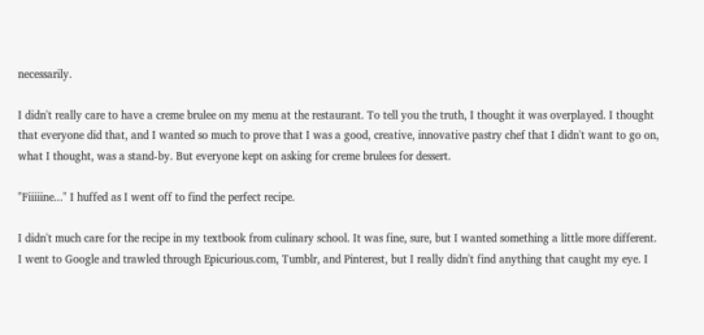necessarily.

I didn't really care to have a creme brulee on my menu at the restaurant. To tell you the truth, I thought it was overplayed. I thought that everyone did that, and I wanted so much to prove that I was a good, creative, innovative pastry chef that I didn't want to go on, what I thought, was a stand-by. But everyone kept on asking for creme brulees for dessert.

"Fiiiiine..." I huffed as I went off to find the perfect recipe.

I didn't much care for the recipe in my textbook from culinary school. It was fine, sure, but I wanted something a little more different. I went to Google and trawled through Epicurious.com, Tumblr, and Pinterest, but I really didn't find anything that caught my eye. I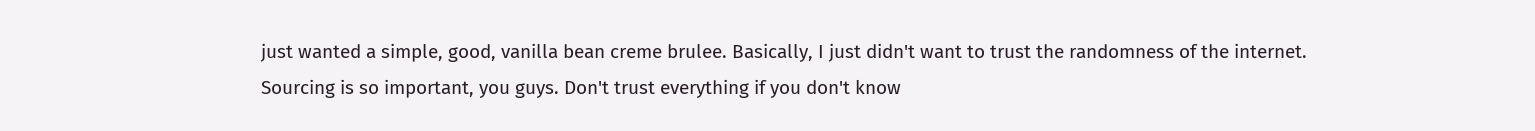just wanted a simple, good, vanilla bean creme brulee. Basically, I just didn't want to trust the randomness of the internet. Sourcing is so important, you guys. Don't trust everything if you don't know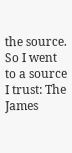the source. So I went to a source I trust: The James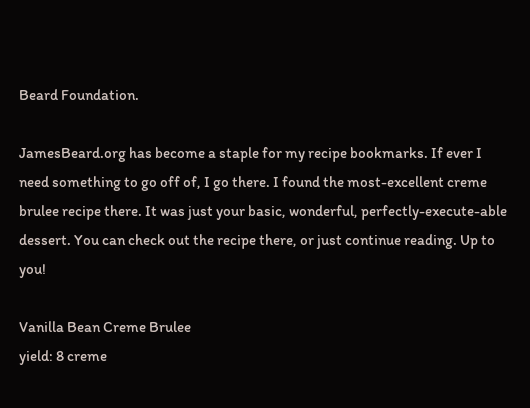Beard Foundation.

JamesBeard.org has become a staple for my recipe bookmarks. If ever I need something to go off of, I go there. I found the most-excellent creme brulee recipe there. It was just your basic, wonderful, perfectly-execute-able dessert. You can check out the recipe there, or just continue reading. Up to you!

Vanilla Bean Creme Brulee
yield: 8 creme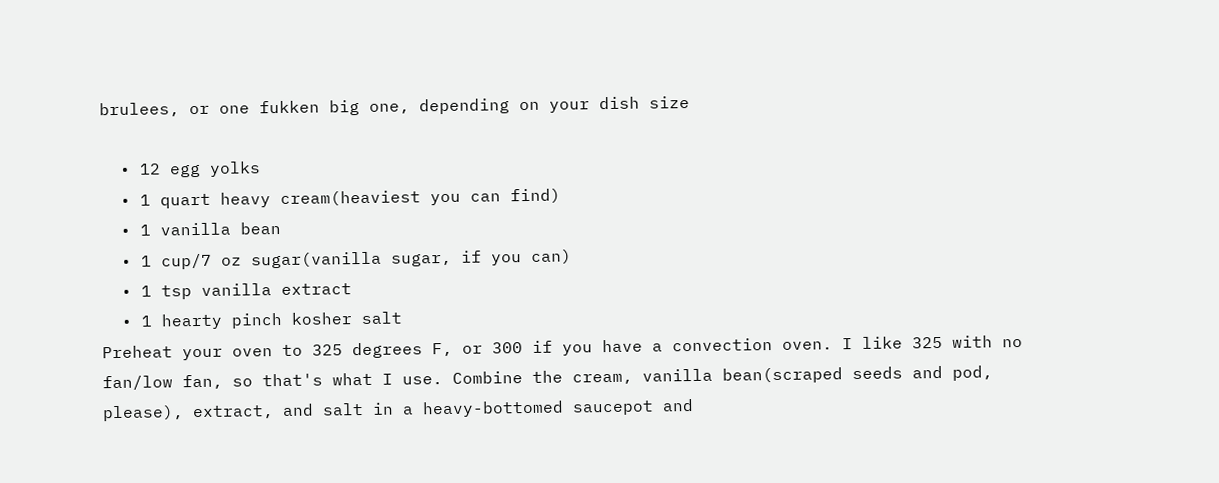brulees, or one fukken big one, depending on your dish size

  • 12 egg yolks
  • 1 quart heavy cream(heaviest you can find)
  • 1 vanilla bean
  • 1 cup/7 oz sugar(vanilla sugar, if you can)
  • 1 tsp vanilla extract
  • 1 hearty pinch kosher salt
Preheat your oven to 325 degrees F, or 300 if you have a convection oven. I like 325 with no fan/low fan, so that's what I use. Combine the cream, vanilla bean(scraped seeds and pod, please), extract, and salt in a heavy-bottomed saucepot and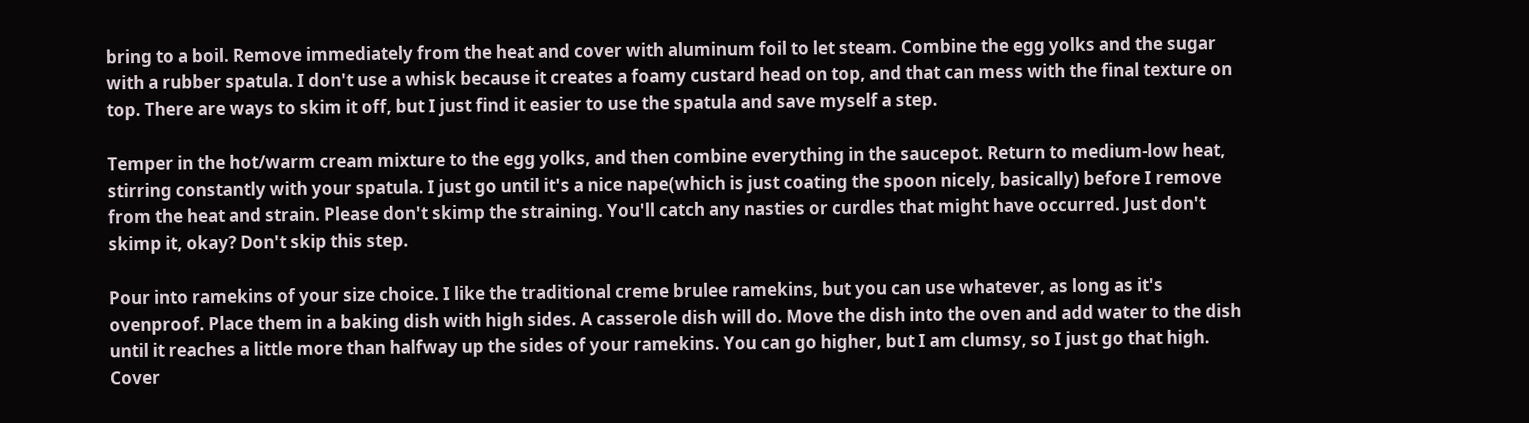bring to a boil. Remove immediately from the heat and cover with aluminum foil to let steam. Combine the egg yolks and the sugar with a rubber spatula. I don't use a whisk because it creates a foamy custard head on top, and that can mess with the final texture on top. There are ways to skim it off, but I just find it easier to use the spatula and save myself a step.

Temper in the hot/warm cream mixture to the egg yolks, and then combine everything in the saucepot. Return to medium-low heat, stirring constantly with your spatula. I just go until it's a nice nape(which is just coating the spoon nicely, basically) before I remove from the heat and strain. Please don't skimp the straining. You'll catch any nasties or curdles that might have occurred. Just don't skimp it, okay? Don't skip this step.

Pour into ramekins of your size choice. I like the traditional creme brulee ramekins, but you can use whatever, as long as it's ovenproof. Place them in a baking dish with high sides. A casserole dish will do. Move the dish into the oven and add water to the dish until it reaches a little more than halfway up the sides of your ramekins. You can go higher, but I am clumsy, so I just go that high. Cover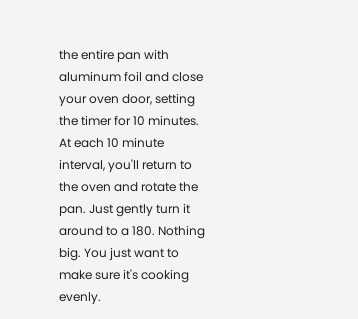the entire pan with aluminum foil and close your oven door, setting the timer for 10 minutes. At each 10 minute interval, you'll return to the oven and rotate the pan. Just gently turn it around to a 180. Nothing big. You just want to make sure it's cooking evenly.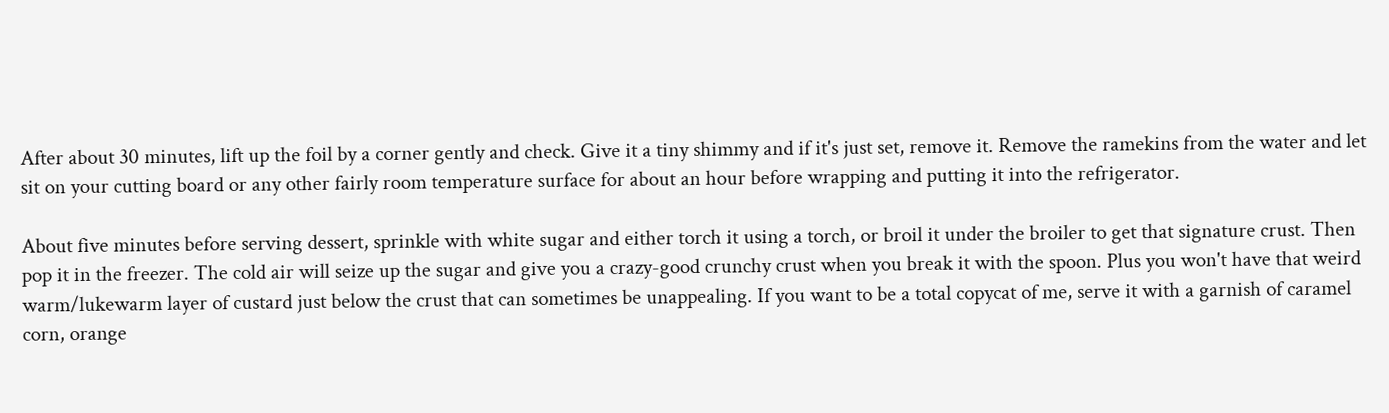After about 30 minutes, lift up the foil by a corner gently and check. Give it a tiny shimmy and if it's just set, remove it. Remove the ramekins from the water and let sit on your cutting board or any other fairly room temperature surface for about an hour before wrapping and putting it into the refrigerator.

About five minutes before serving dessert, sprinkle with white sugar and either torch it using a torch, or broil it under the broiler to get that signature crust. Then pop it in the freezer. The cold air will seize up the sugar and give you a crazy-good crunchy crust when you break it with the spoon. Plus you won't have that weird warm/lukewarm layer of custard just below the crust that can sometimes be unappealing. If you want to be a total copycat of me, serve it with a garnish of caramel corn, orange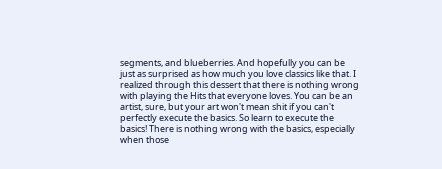segments, and blueberries. And hopefully you can be just as surprised as how much you love classics like that. I realized through this dessert that there is nothing wrong with playing the Hits that everyone loves. You can be an artist, sure, but your art won't mean shit if you can't perfectly execute the basics. So learn to execute the basics! There is nothing wrong with the basics, especially when those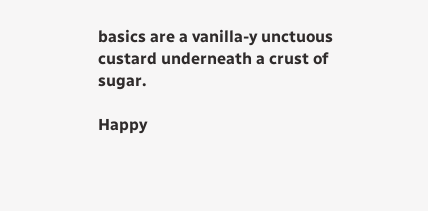basics are a vanilla-y unctuous custard underneath a crust of sugar.

Happy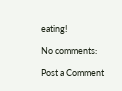eating!

No comments:

Post a Comment